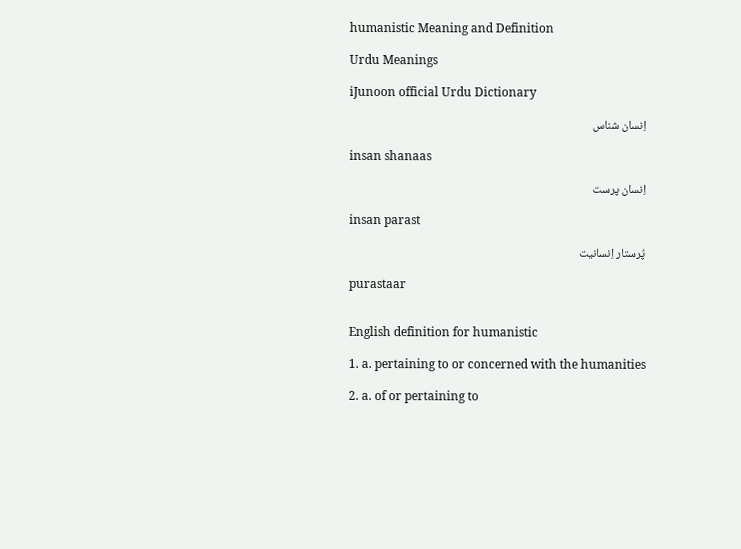humanistic Meaning and Definition

Urdu Meanings

iJunoon official Urdu Dictionary

اِنسان شناس

insan shanaas

اِنسان پرست

insan parast

پُرستار اِنسانیت

purastaar


English definition for humanistic

1. a. pertaining to or concerned with the humanities

2. a. of or pertaining to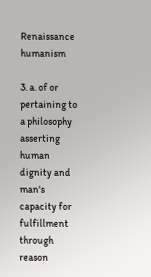Renaissance humanism

3. a. of or pertaining to a philosophy asserting human dignity and man's capacity for fulfillment through reason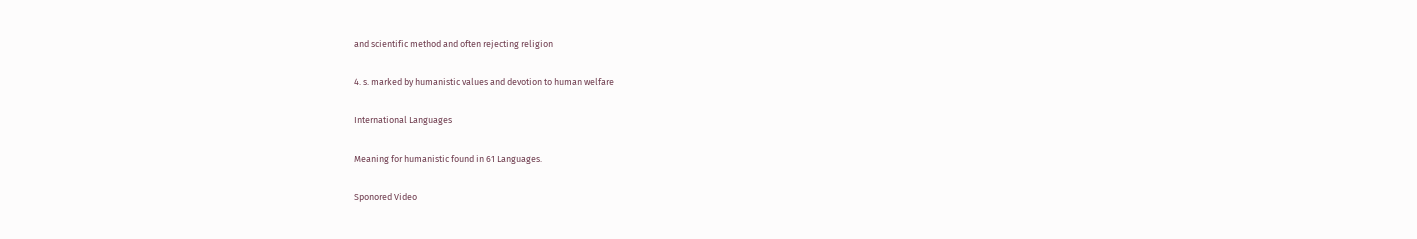and scientific method and often rejecting religion

4. s. marked by humanistic values and devotion to human welfare

International Languages

Meaning for humanistic found in 61 Languages.

Sponored Video